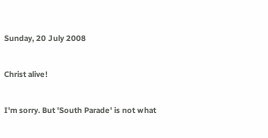Sunday, 20 July 2008

Christ alive!

I'm sorry. But 'South Parade' is not what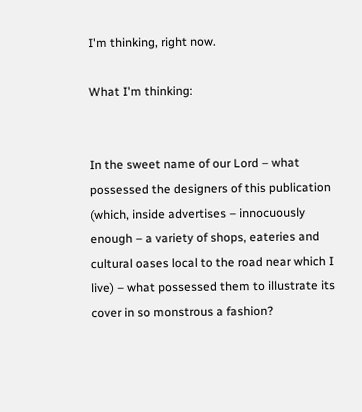I'm thinking, right now.

What I'm thinking:


In the sweet name of our Lord – what possessed the designers of this publication (which, inside advertises – innocuously enough – a variety of shops, eateries and cultural oases local to the road near which I live) – what possessed them to illustrate its cover in so monstrous a fashion?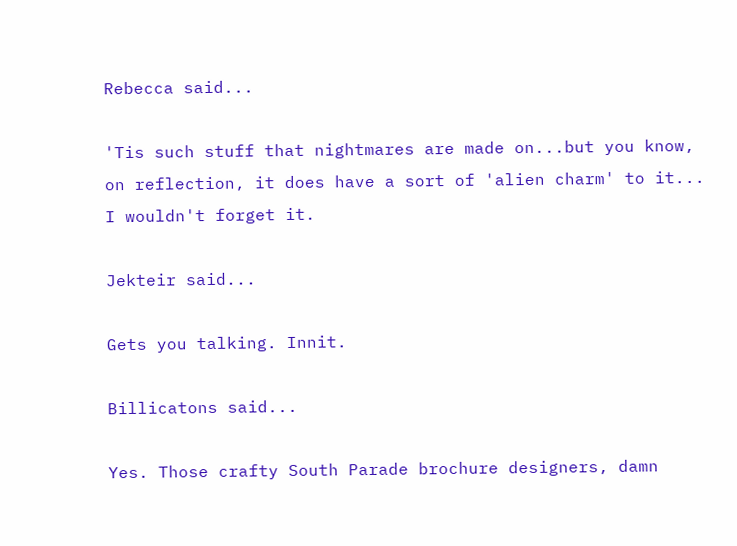Rebecca said...

'Tis such stuff that nightmares are made on...but you know, on reflection, it does have a sort of 'alien charm' to it...
I wouldn't forget it.

Jekteir said...

Gets you talking. Innit.

Billicatons said...

Yes. Those crafty South Parade brochure designers, damn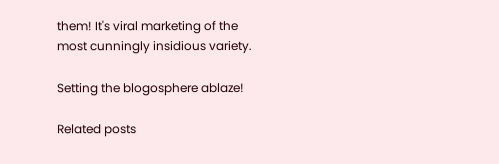them! It's viral marketing of the most cunningly insidious variety.

Setting the blogosphere ablaze!

Related posts